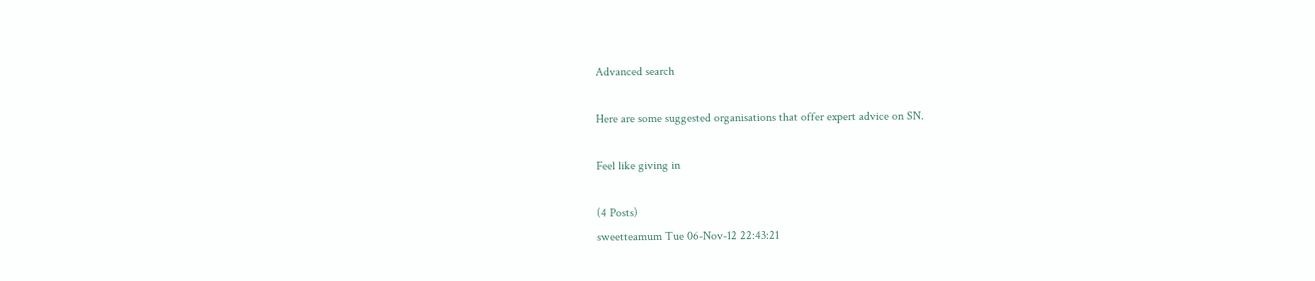Advanced search

Here are some suggested organisations that offer expert advice on SN.

Feel like giving in

(4 Posts)
sweetteamum Tue 06-Nov-12 22:43:21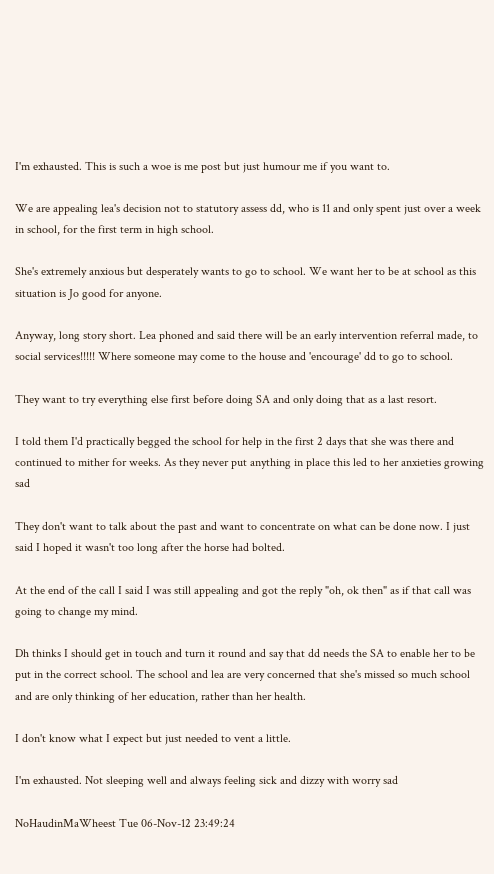I'm exhausted. This is such a woe is me post but just humour me if you want to.

We are appealing lea's decision not to statutory assess dd, who is 11 and only spent just over a week in school, for the first term in high school.

She's extremely anxious but desperately wants to go to school. We want her to be at school as this situation is Jo good for anyone.

Anyway, long story short. Lea phoned and said there will be an early intervention referral made, to social services!!!!! Where someone may come to the house and 'encourage' dd to go to school.

They want to try everything else first before doing SA and only doing that as a last resort.

I told them I'd practically begged the school for help in the first 2 days that she was there and continued to mither for weeks. As they never put anything in place this led to her anxieties growing sad

They don't want to talk about the past and want to concentrate on what can be done now. I just said I hoped it wasn't too long after the horse had bolted.

At the end of the call I said I was still appealing and got the reply "oh, ok then" as if that call was going to change my mind.

Dh thinks I should get in touch and turn it round and say that dd needs the SA to enable her to be put in the correct school. The school and lea are very concerned that she's missed so much school and are only thinking of her education, rather than her health.

I don't know what I expect but just needed to vent a little.

I'm exhausted. Not sleeping well and always feeling sick and dizzy with worry sad

NoHaudinMaWheest Tue 06-Nov-12 23:49:24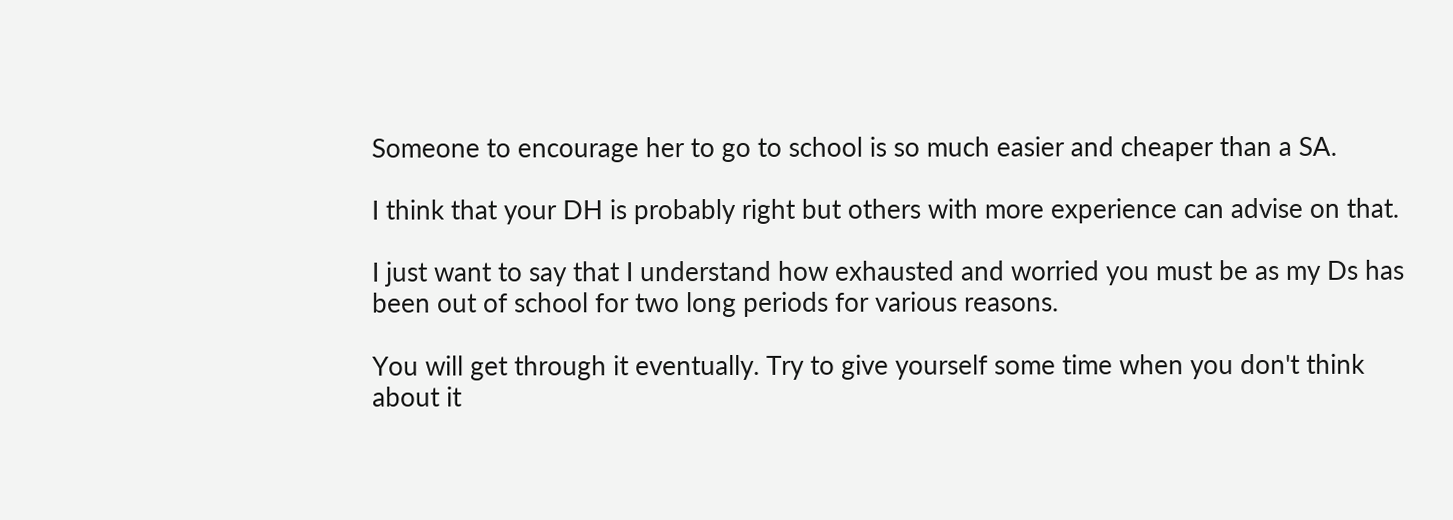Someone to encourage her to go to school is so much easier and cheaper than a SA.

I think that your DH is probably right but others with more experience can advise on that.

I just want to say that I understand how exhausted and worried you must be as my Ds has been out of school for two long periods for various reasons.

You will get through it eventually. Try to give yourself some time when you don't think about it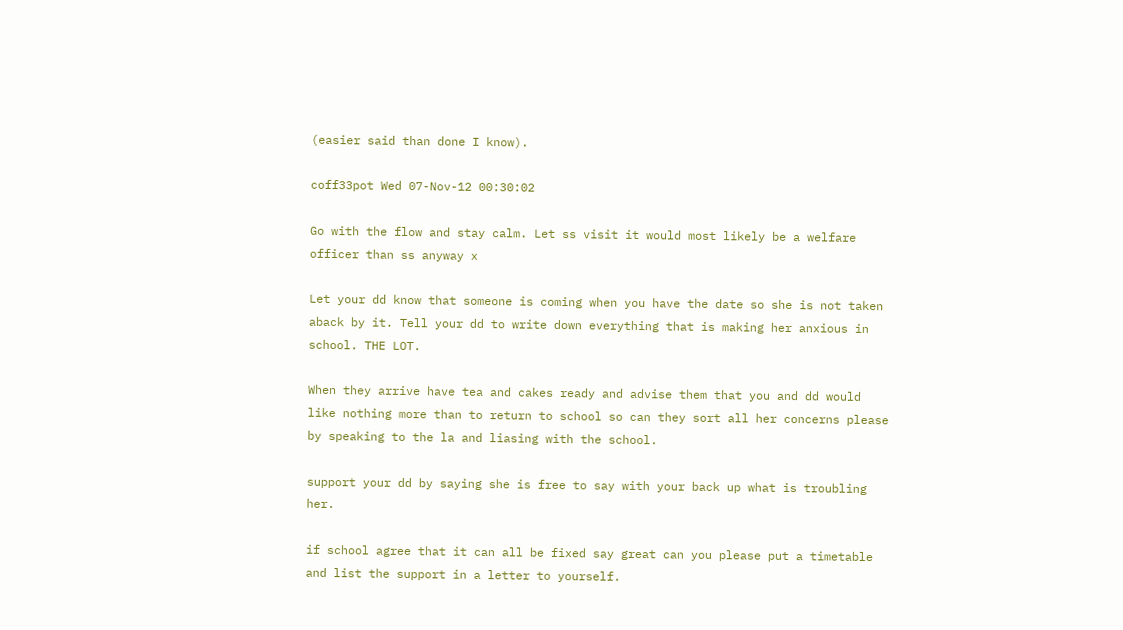(easier said than done I know).

coff33pot Wed 07-Nov-12 00:30:02

Go with the flow and stay calm. Let ss visit it would most likely be a welfare officer than ss anyway x

Let your dd know that someone is coming when you have the date so she is not taken aback by it. Tell your dd to write down everything that is making her anxious in school. THE LOT.

When they arrive have tea and cakes ready and advise them that you and dd would like nothing more than to return to school so can they sort all her concerns please by speaking to the la and liasing with the school.

support your dd by saying she is free to say with your back up what is troubling her.

if school agree that it can all be fixed say great can you please put a timetable and list the support in a letter to yourself.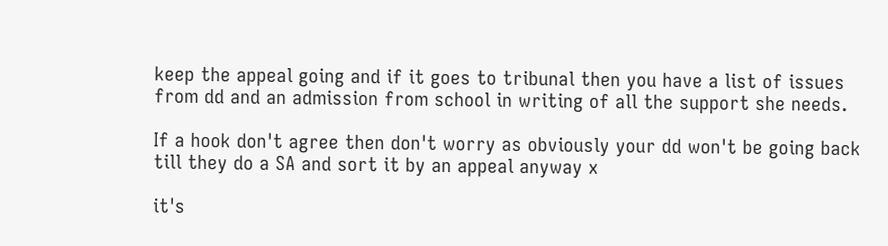keep the appeal going and if it goes to tribunal then you have a list of issues from dd and an admission from school in writing of all the support she needs.

If a hook don't agree then don't worry as obviously your dd won't be going back till they do a SA and sort it by an appeal anyway x

it's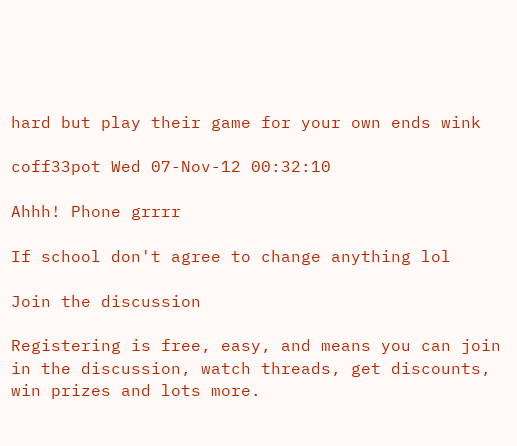hard but play their game for your own ends wink

coff33pot Wed 07-Nov-12 00:32:10

Ahhh! Phone grrrr

If school don't agree to change anything lol

Join the discussion

Registering is free, easy, and means you can join in the discussion, watch threads, get discounts, win prizes and lots more.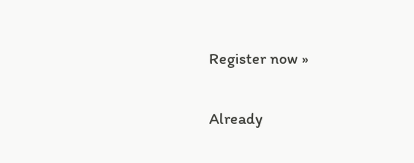Register now »

Already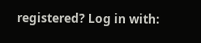registered? Log in with: